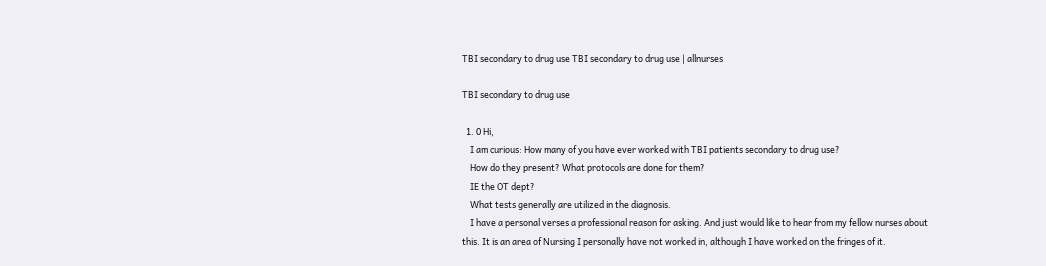TBI secondary to drug use TBI secondary to drug use | allnurses

TBI secondary to drug use

  1. 0 Hi,
    I am curious: How many of you have ever worked with TBI patients secondary to drug use?
    How do they present? What protocols are done for them?
    IE the OT dept?
    What tests generally are utilized in the diagnosis.
    I have a personal verses a professional reason for asking. And just would like to hear from my fellow nurses about this. It is an area of Nursing I personally have not worked in, although I have worked on the fringes of it.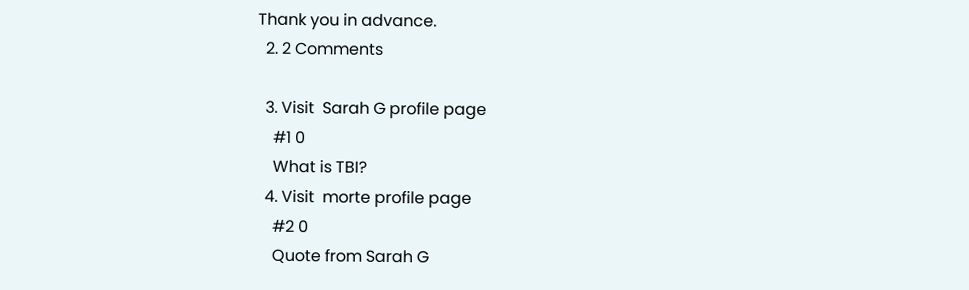Thank you in advance.
  2. 2 Comments

  3. Visit  Sarah G profile page
    #1 0
    What is TBI?
  4. Visit  morte profile page
    #2 0
    Quote from Sarah G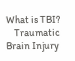What is TBI?
    Traumatic Brain Injury